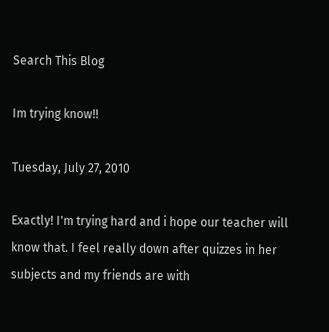Search This Blog

Im trying know!!

Tuesday, July 27, 2010

Exactly! I'm trying hard and i hope our teacher will know that. I feel really down after quizzes in her subjects and my friends are with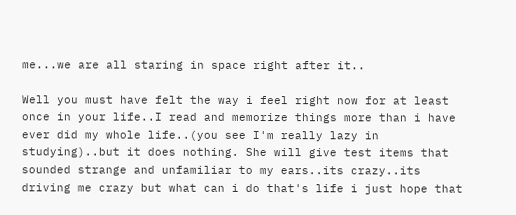me...we are all staring in space right after it..

Well you must have felt the way i feel right now for at least once in your life..I read and memorize things more than i have ever did my whole life..(you see I'm really lazy in studying)..but it does nothing. She will give test items that sounded strange and unfamiliar to my ears..its crazy..its driving me crazy but what can i do that's life i just hope that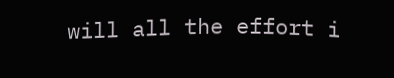will all the effort i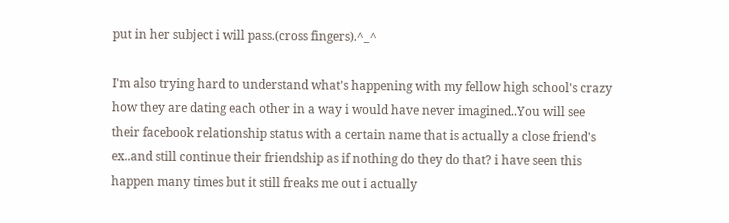put in her subject i will pass.(cross fingers).^_^

I'm also trying hard to understand what's happening with my fellow high school's crazy how they are dating each other in a way i would have never imagined..You will see their facebook relationship status with a certain name that is actually a close friend's ex..and still continue their friendship as if nothing do they do that? i have seen this happen many times but it still freaks me out i actually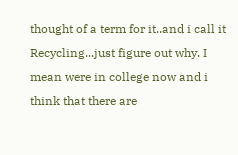thought of a term for it..and i call it Recycling...just figure out why. I mean were in college now and i think that there are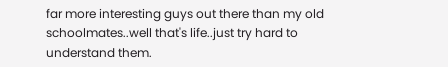far more interesting guys out there than my old schoolmates..well that's life..just try hard to understand them.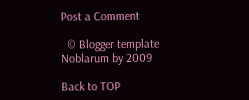Post a Comment

  © Blogger template Noblarum by 2009

Back to TOP